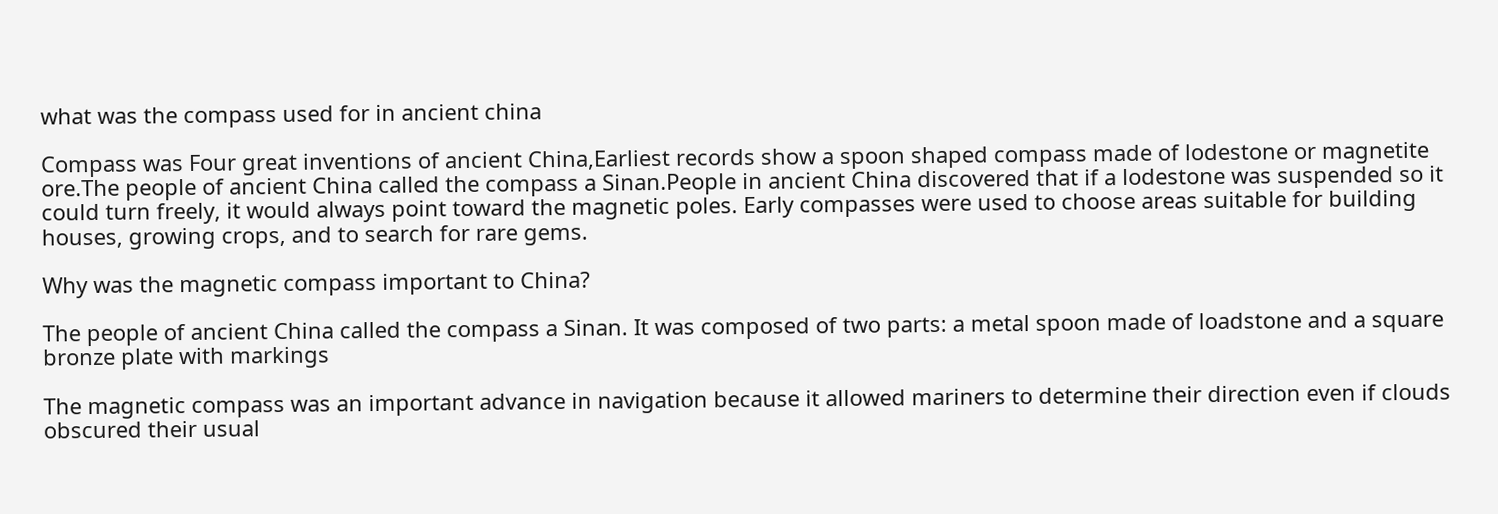what was the compass used for in ancient china

Compass was Four great inventions of ancient China,Earliest records show a spoon shaped compass made of lodestone or magnetite ore.The people of ancient China called the compass a Sinan.People in ancient China discovered that if a lodestone was suspended so it could turn freely, it would always point toward the magnetic poles. Early compasses were used to choose areas suitable for building houses, growing crops, and to search for rare gems.

Why was the magnetic compass important to China?

The people of ancient China called the compass a Sinan. It was composed of two parts: a metal spoon made of loadstone and a square bronze plate with markings

The magnetic compass was an important advance in navigation because it allowed mariners to determine their direction even if clouds obscured their usual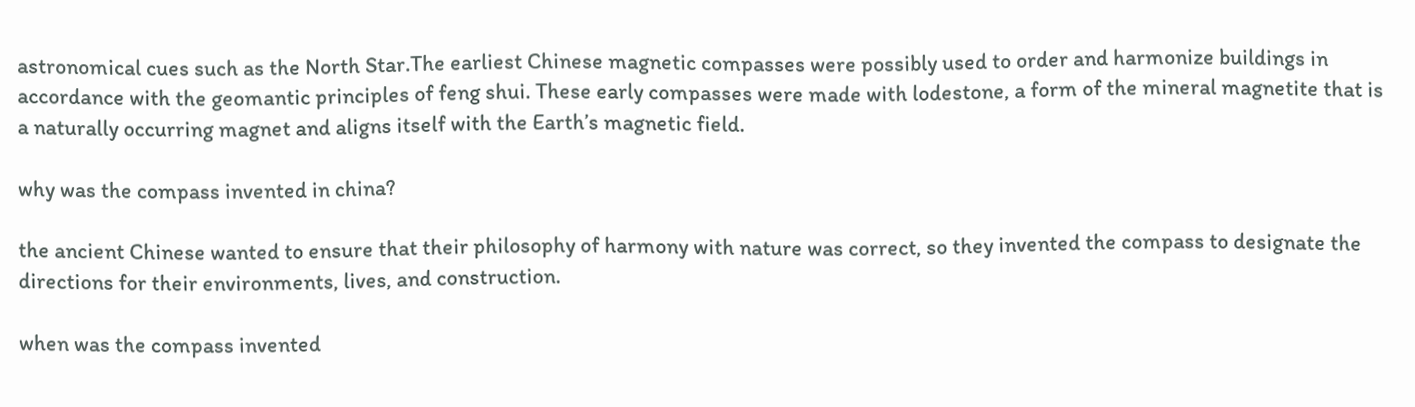astronomical cues such as the North Star.The earliest Chinese magnetic compasses were possibly used to order and harmonize buildings in accordance with the geomantic principles of feng shui. These early compasses were made with lodestone, a form of the mineral magnetite that is a naturally occurring magnet and aligns itself with the Earth’s magnetic field.

why was the compass invented in china?

the ancient Chinese wanted to ensure that their philosophy of harmony with nature was correct, so they invented the compass to designate the directions for their environments, lives, and construction.

when was the compass invented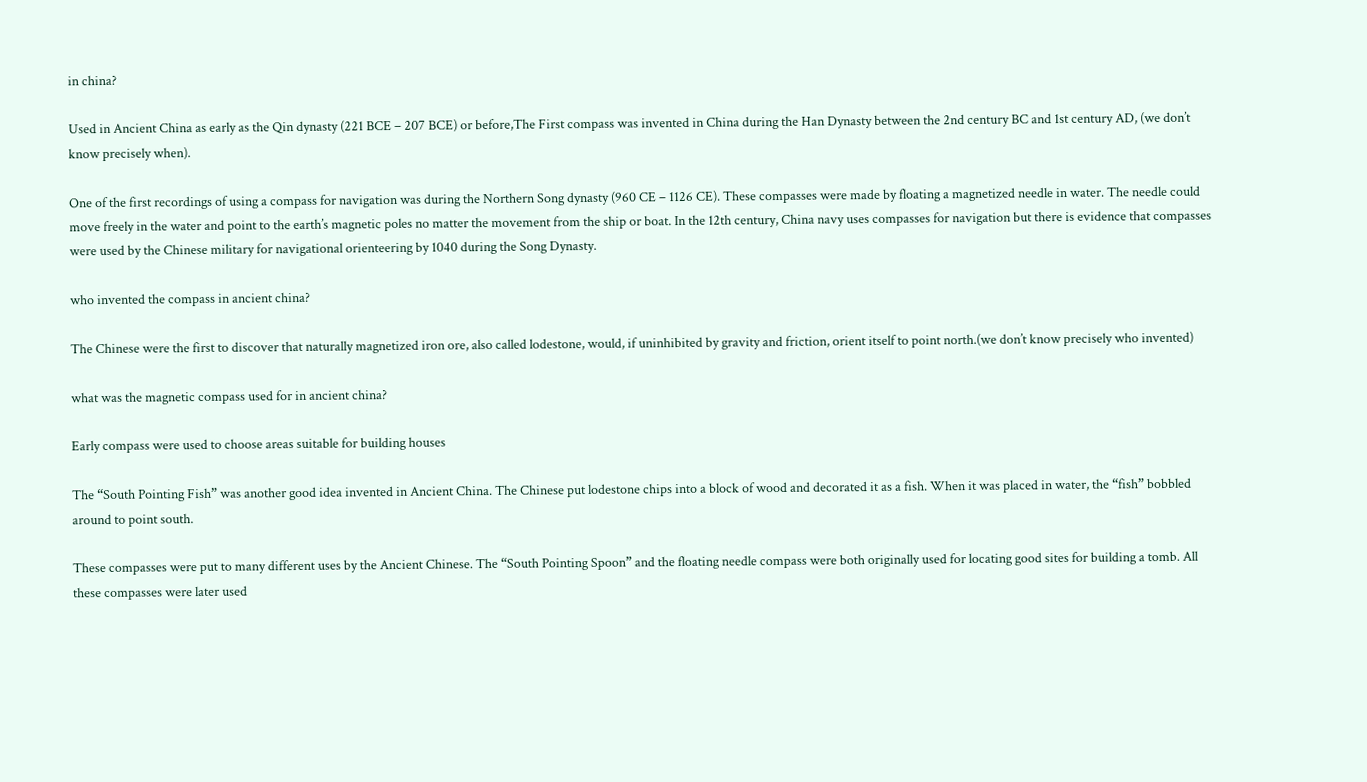in china?

Used in Ancient China as early as the Qin dynasty (221 BCE – 207 BCE) or before,The First compass was invented in China during the Han Dynasty between the 2nd century BC and 1st century AD, (we don’t know precisely when).

One of the first recordings of using a compass for navigation was during the Northern Song dynasty (960 CE – 1126 CE). These compasses were made by floating a magnetized needle in water. The needle could move freely in the water and point to the earth’s magnetic poles no matter the movement from the ship or boat. In the 12th century, China navy uses compasses for navigation but there is evidence that compasses were used by the Chinese military for navigational orienteering by 1040 during the Song Dynasty.

who invented the compass in ancient china?

The Chinese were the first to discover that naturally magnetized iron ore, also called lodestone, would, if uninhibited by gravity and friction, orient itself to point north.(we don’t know precisely who invented)

what was the magnetic compass used for in ancient china?

Early compass were used to choose areas suitable for building houses

The “South Pointing Fish” was another good idea invented in Ancient China. The Chinese put lodestone chips into a block of wood and decorated it as a fish. When it was placed in water, the “fish” bobbled around to point south.

These compasses were put to many different uses by the Ancient Chinese. The “South Pointing Spoon” and the floating needle compass were both originally used for locating good sites for building a tomb. All these compasses were later used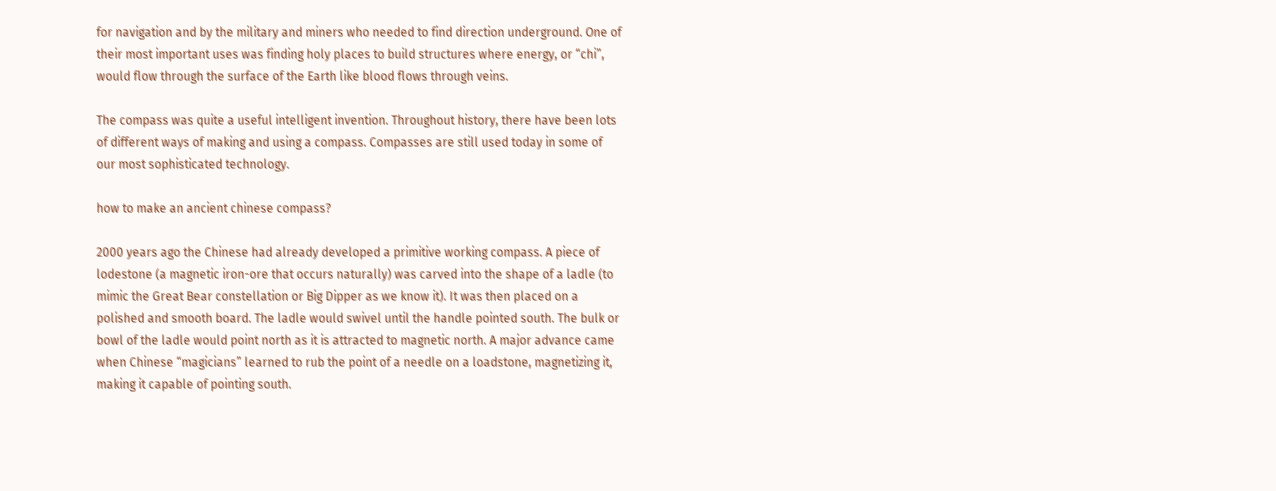for navigation and by the military and miners who needed to find direction underground. One of their most important uses was finding holy places to build structures where energy, or “chi”, would flow through the surface of the Earth like blood flows through veins.

The compass was quite a useful intelligent invention. Throughout history, there have been lots of different ways of making and using a compass. Compasses are still used today in some of our most sophisticated technology.

how to make an ancient chinese compass?

2000 years ago the Chinese had already developed a primitive working compass. A piece of lodestone (a magnetic iron-ore that occurs naturally) was carved into the shape of a ladle (to mimic the Great Bear constellation or Big Dipper as we know it). It was then placed on a polished and smooth board. The ladle would swivel until the handle pointed south. The bulk or bowl of the ladle would point north as it is attracted to magnetic north. A major advance came when Chinese “magicians” learned to rub the point of a needle on a loadstone, magnetizing it, making it capable of pointing south.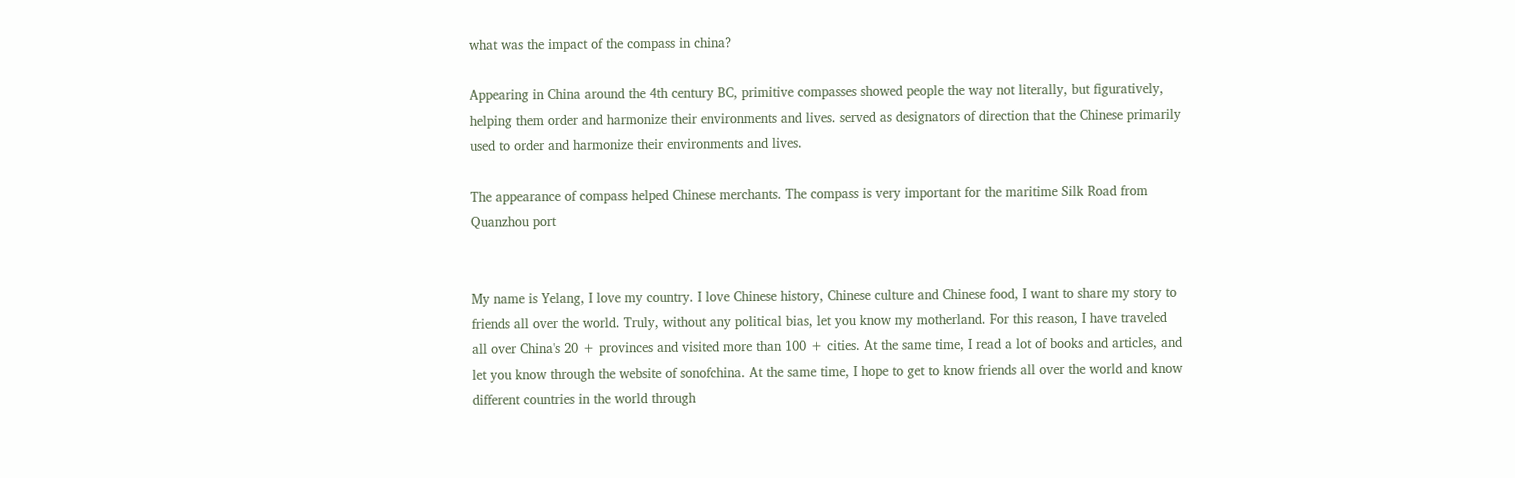what was the impact of the compass in china?

Appearing in China around the 4th century BC, primitive compasses showed people the way not literally, but figuratively, helping them order and harmonize their environments and lives. served as designators of direction that the Chinese primarily used to order and harmonize their environments and lives.

The appearance of compass helped Chinese merchants. The compass is very important for the maritime Silk Road from Quanzhou port


My name is Yelang, I love my country. I love Chinese history, Chinese culture and Chinese food, I want to share my story to friends all over the world. Truly, without any political bias, let you know my motherland. For this reason, I have traveled all over China's 20 + provinces and visited more than 100 + cities. At the same time, I read a lot of books and articles, and let you know through the website of sonofchina. At the same time, I hope to get to know friends all over the world and know different countries in the world through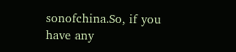sonofchina.So, if you have any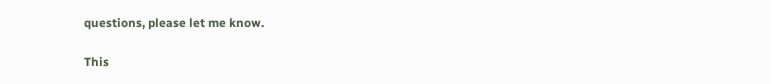questions, please let me know.

This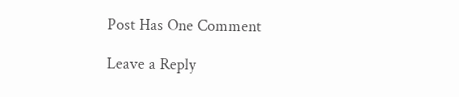Post Has One Comment

Leave a Reply